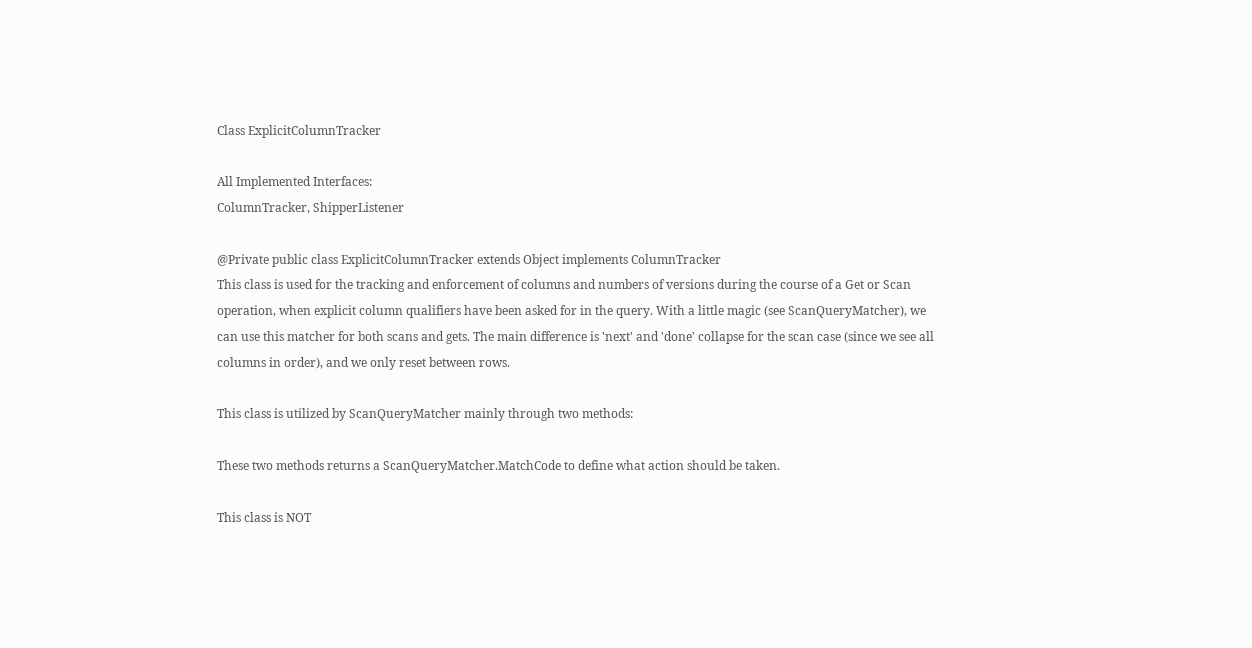Class ExplicitColumnTracker

All Implemented Interfaces:
ColumnTracker, ShipperListener

@Private public class ExplicitColumnTracker extends Object implements ColumnTracker
This class is used for the tracking and enforcement of columns and numbers of versions during the course of a Get or Scan operation, when explicit column qualifiers have been asked for in the query. With a little magic (see ScanQueryMatcher), we can use this matcher for both scans and gets. The main difference is 'next' and 'done' collapse for the scan case (since we see all columns in order), and we only reset between rows.

This class is utilized by ScanQueryMatcher mainly through two methods:

These two methods returns a ScanQueryMatcher.MatchCode to define what action should be taken.

This class is NOT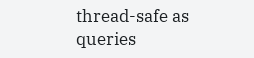thread-safe as queries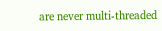are never multi-threaded